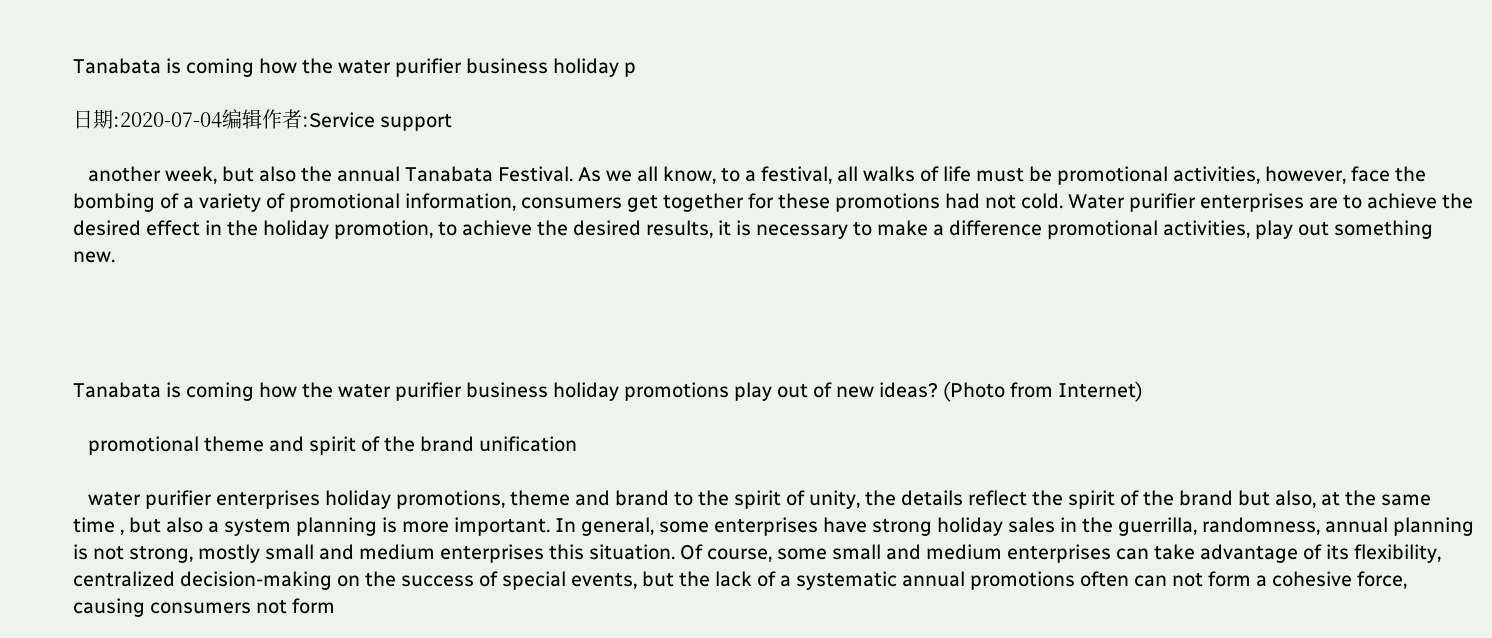Tanabata is coming how the water purifier business holiday p

日期:2020-07-04编辑作者:Service support

   another week, but also the annual Tanabata Festival. As we all know, to a festival, all walks of life must be promotional activities, however, face the bombing of a variety of promotional information, consumers get together for these promotions had not cold. Water purifier enterprises are to achieve the desired effect in the holiday promotion, to achieve the desired results, it is necessary to make a difference promotional activities, play out something new.




Tanabata is coming how the water purifier business holiday promotions play out of new ideas? (Photo from Internet)

   promotional theme and spirit of the brand unification

   water purifier enterprises holiday promotions, theme and brand to the spirit of unity, the details reflect the spirit of the brand but also, at the same time , but also a system planning is more important. In general, some enterprises have strong holiday sales in the guerrilla, randomness, annual planning is not strong, mostly small and medium enterprises this situation. Of course, some small and medium enterprises can take advantage of its flexibility, centralized decision-making on the success of special events, but the lack of a systematic annual promotions often can not form a cohesive force, causing consumers not form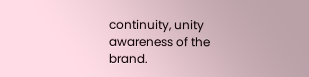continuity, unity awareness of the brand.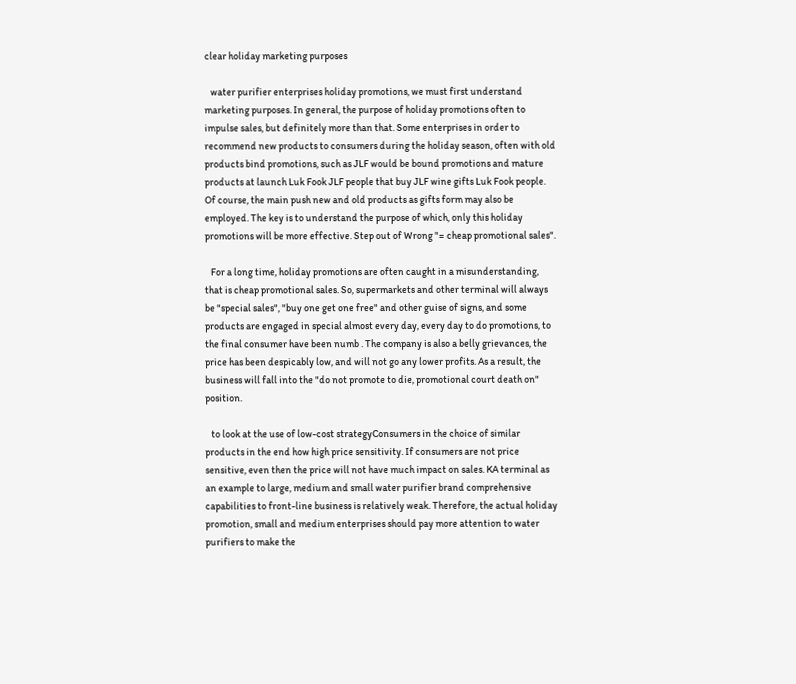clear holiday marketing purposes

   water purifier enterprises holiday promotions, we must first understand marketing purposes. In general, the purpose of holiday promotions often to impulse sales, but definitely more than that. Some enterprises in order to recommend new products to consumers during the holiday season, often with old products bind promotions, such as JLF would be bound promotions and mature products at launch Luk Fook JLF people that buy JLF wine gifts Luk Fook people. Of course, the main push new and old products as gifts form may also be employed. The key is to understand the purpose of which, only this holiday promotions will be more effective. Step out of Wrong "= cheap promotional sales".

   For a long time, holiday promotions are often caught in a misunderstanding, that is cheap promotional sales. So, supermarkets and other terminal will always be "special sales", "buy one get one free" and other guise of signs, and some products are engaged in special almost every day, every day to do promotions, to the final consumer have been numb . The company is also a belly grievances, the price has been despicably low, and will not go any lower profits. As a result, the business will fall into the "do not promote to die, promotional court death on" position.

   to look at the use of low-cost strategyConsumers in the choice of similar products in the end how high price sensitivity. If consumers are not price sensitive, even then the price will not have much impact on sales. KA terminal as an example to large, medium and small water purifier brand comprehensive capabilities to front-line business is relatively weak. Therefore, the actual holiday promotion, small and medium enterprises should pay more attention to water purifiers to make the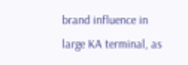brand influence in large KA terminal, as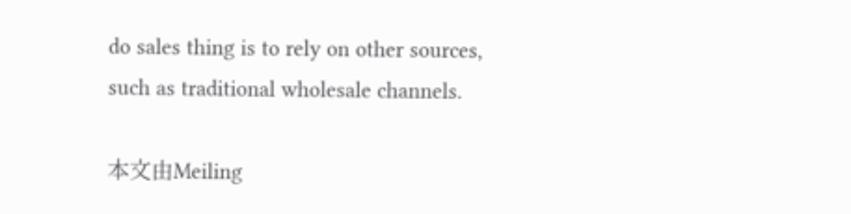do sales thing is to rely on other sources, such as traditional wholesale channels.

本文由Meiling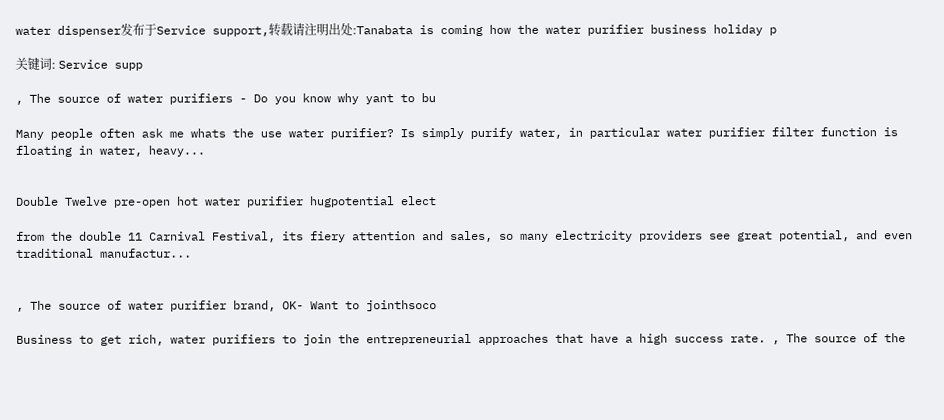water dispenser发布于Service support,转载请注明出处:Tanabata is coming how the water purifier business holiday p

关键词: Service supp

, The source of water purifiers - Do you know why yant to bu

Many people often ask me whats the use water purifier? Is simply purify water, in particular water purifier filter function is floating in water, heavy...


Double Twelve pre-open hot water purifier hugpotential elect

from the double 11 Carnival Festival, its fiery attention and sales, so many electricity providers see great potential, and even traditional manufactur...


, The source of water purifier brand, OK- Want to jointhsoco

Business to get rich, water purifiers to join the entrepreneurial approaches that have a high success rate. , The source of the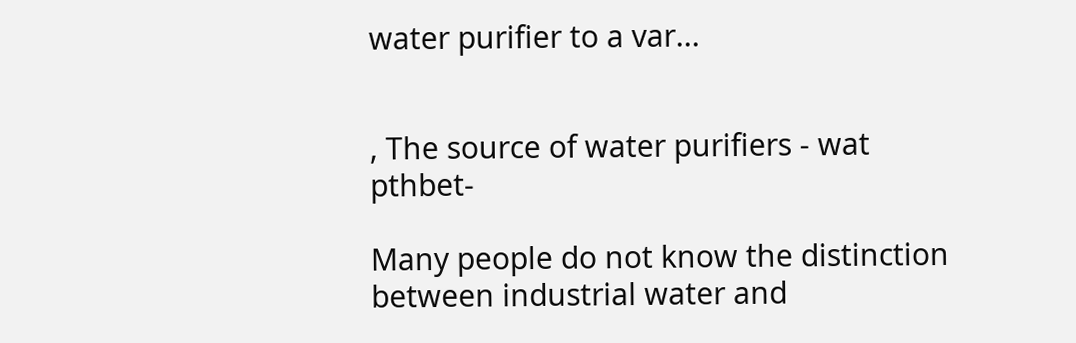water purifier to a var...


, The source of water purifiers - wat pthbet-

Many people do not know the distinction between industrial water and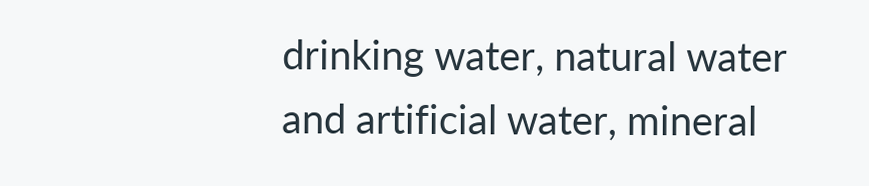drinking water, natural water and artificial water, mineral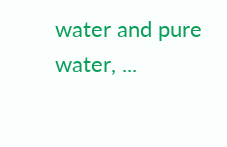water and pure water, ...